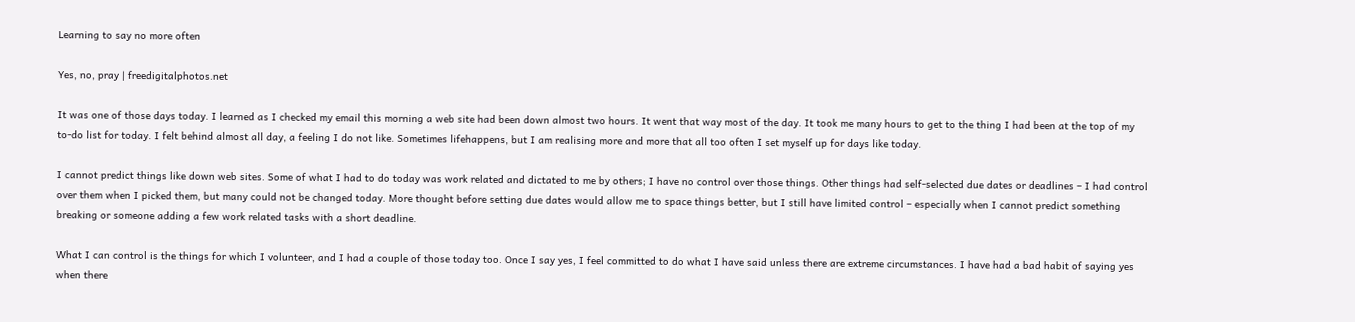Learning to say no more often

Yes, no, pray | freedigitalphotos.net

It was one of those days today. I learned as I checked my email this morning a web site had been down almost two hours. It went that way most of the day. It took me many hours to get to the thing I had been at the top of my to-do list for today. I felt behind almost all day, a feeling I do not like. Sometimes lifehappens, but I am realising more and more that all too often I set myself up for days like today.

I cannot predict things like down web sites. Some of what I had to do today was work related and dictated to me by others; I have no control over those things. Other things had self-selected due dates or deadlines – I had control over them when I picked them, but many could not be changed today. More thought before setting due dates would allow me to space things better, but I still have limited control – especially when I cannot predict something breaking or someone adding a few work related tasks with a short deadline.

What I can control is the things for which I volunteer, and I had a couple of those today too. Once I say yes, I feel committed to do what I have said unless there are extreme circumstances. I have had a bad habit of saying yes when there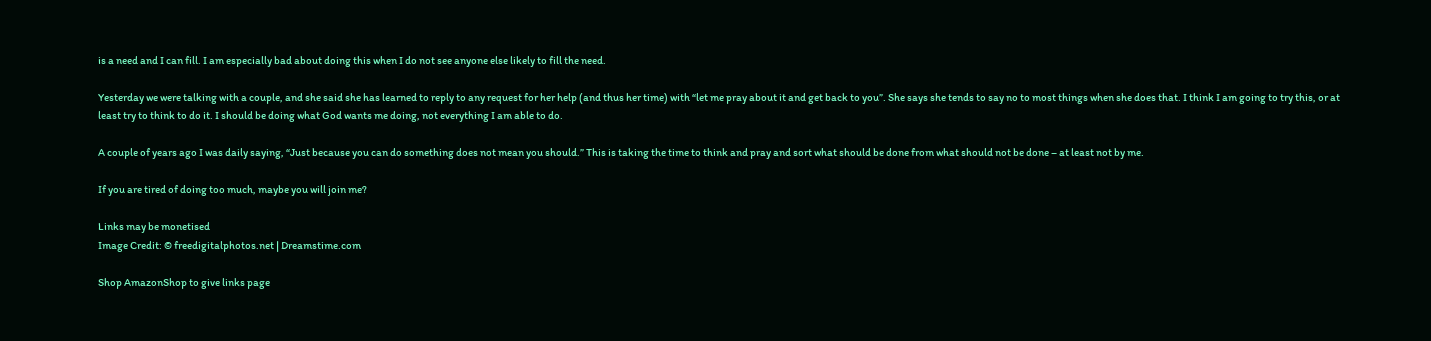is a need and I can fill. I am especially bad about doing this when I do not see anyone else likely to fill the need.

Yesterday we were talking with a couple, and she said she has learned to reply to any request for her help (and thus her time) with “let me pray about it and get back to you”. She says she tends to say no to most things when she does that. I think I am going to try this, or at least try to think to do it. I should be doing what God wants me doing, not everything I am able to do.

A couple of years ago I was daily saying, “Just because you can do something does not mean you should.” This is taking the time to think and pray and sort what should be done from what should not be done – at least not by me.

If you are tired of doing too much, maybe you will join me?

Links may be monetised
Image Credit: © freedigitalphotos.net | Dreamstime.com

Shop AmazonShop to give links page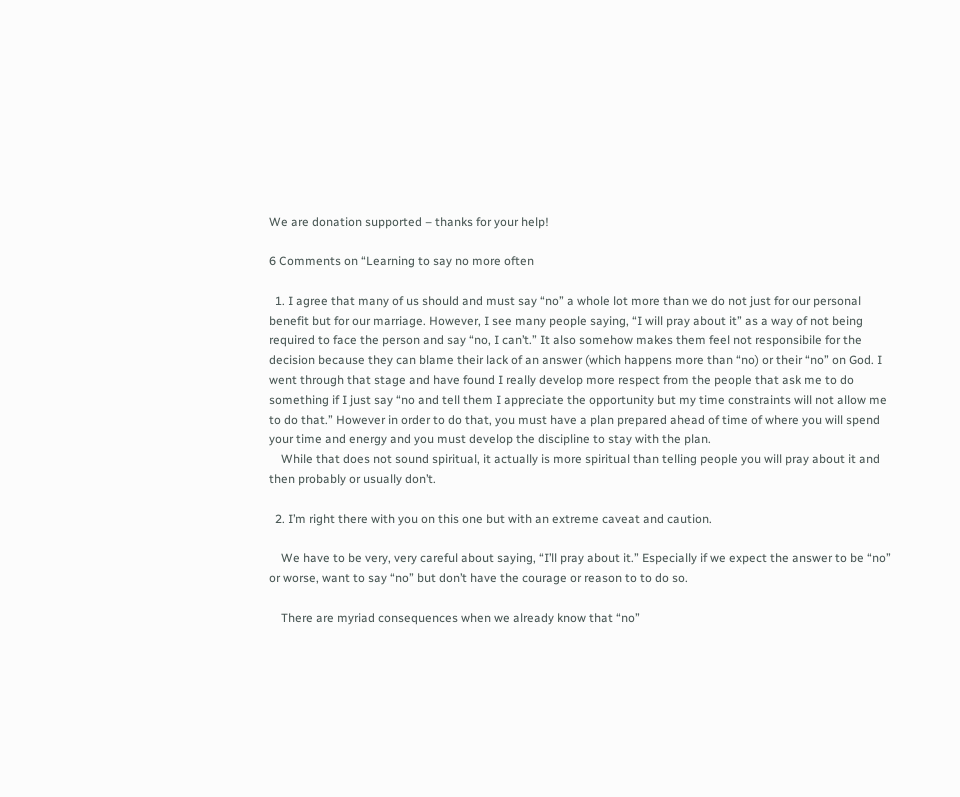We are donation supported – thanks for your help!

6 Comments on “Learning to say no more often

  1. I agree that many of us should and must say “no” a whole lot more than we do not just for our personal benefit but for our marriage. However, I see many people saying, “I will pray about it” as a way of not being required to face the person and say “no, I can’t.” It also somehow makes them feel not responsibile for the decision because they can blame their lack of an answer (which happens more than “no) or their “no” on God. I went through that stage and have found I really develop more respect from the people that ask me to do something if I just say “no and tell them I appreciate the opportunity but my time constraints will not allow me to do that.” However in order to do that, you must have a plan prepared ahead of time of where you will spend your time and energy and you must develop the discipline to stay with the plan.
    While that does not sound spiritual, it actually is more spiritual than telling people you will pray about it and then probably or usually don’t.

  2. I’m right there with you on this one but with an extreme caveat and caution.

    We have to be very, very careful about saying, “I’ll pray about it.” Especially if we expect the answer to be “no” or worse, want to say “no” but don’t have the courage or reason to to do so.

    There are myriad consequences when we already know that “no”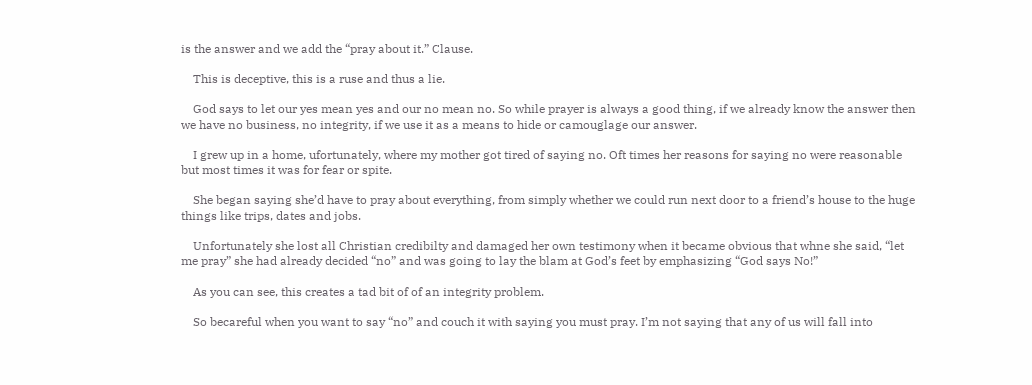is the answer and we add the “pray about it.” Clause.

    This is deceptive, this is a ruse and thus a lie.

    God says to let our yes mean yes and our no mean no. So while prayer is always a good thing, if we already know the answer then we have no business, no integrity, if we use it as a means to hide or camouglage our answer.

    I grew up in a home, ufortunately, where my mother got tired of saying no. Oft times her reasons for saying no were reasonable but most times it was for fear or spite.

    She began saying she’d have to pray about everything, from simply whether we could run next door to a friend’s house to the huge things like trips, dates and jobs.

    Unfortunately she lost all Christian credibilty and damaged her own testimony when it became obvious that whne she said, “let me pray” she had already decided “no” and was going to lay the blam at God’s feet by emphasizing “God says No!”

    As you can see, this creates a tad bit of of an integrity problem.

    So becareful when you want to say “no” and couch it with saying you must pray. I’m not saying that any of us will fall into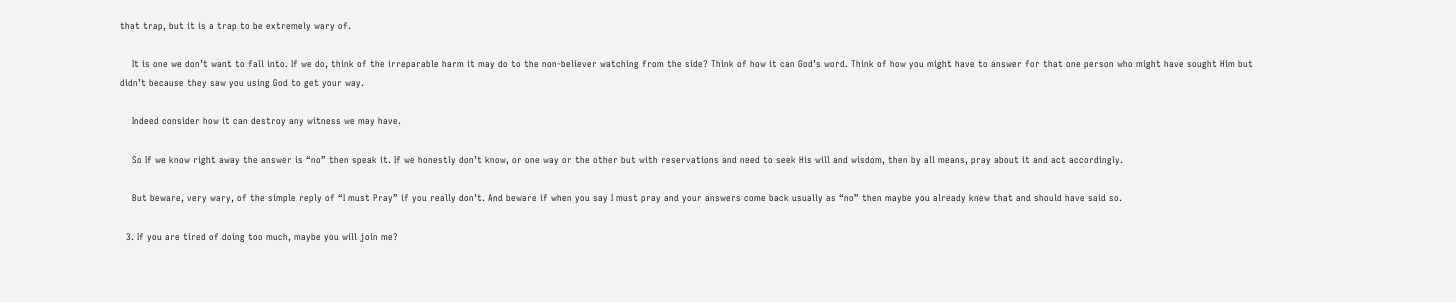that trap, but it is a trap to be extremely wary of.

    It is one we don’t want to fall into. If we do, think of the irreparable harm it may do to the non-believer watching from the side? Think of how it can God’s word. Think of how you might have to answer for that one person who might have sought Him but didn’t because they saw you using God to get your way.

    Indeed consider how it can destroy any witness we may have.

    So If we know right away the answer is “no” then speak it. If we honestly don’t know, or one way or the other but with reservations and need to seek His will and wisdom, then by all means, pray about it and act accordingly.

    But beware, very wary, of the simple reply of “I must Pray” if you really don’t. And beware if when you say I must pray and your answers come back usually as “no” then maybe you already knew that and should have said so.

  3. If you are tired of doing too much, maybe you will join me?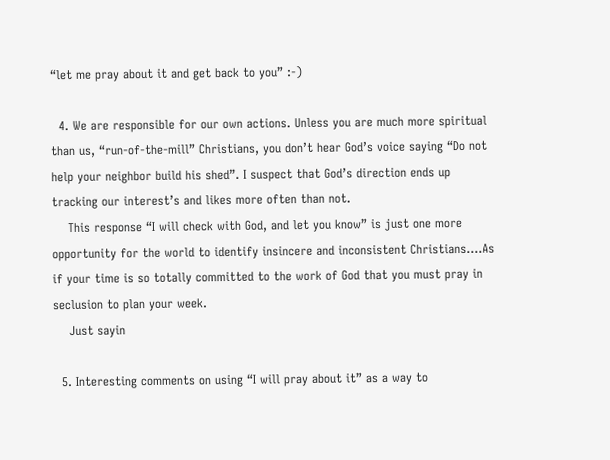“let me pray about it and get back to you” :-)

  4. We are responsible for our own actions. Unless you are much more spiritual than us, “run-of-the-mill” Christians, you don’t hear God’s voice saying “Do not help your neighbor build his shed”. I suspect that God’s direction ends up tracking our interest’s and likes more often than not.
    This response “I will check with God, and let you know” is just one more opportunity for the world to identify insincere and inconsistent Christians….As if your time is so totally committed to the work of God that you must pray in seclusion to plan your week.
    Just sayin

  5. Interesting comments on using “I will pray about it” as a way to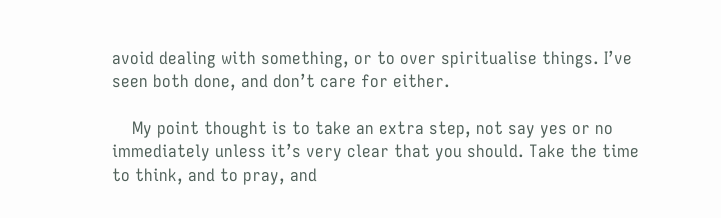avoid dealing with something, or to over spiritualise things. I’ve seen both done, and don’t care for either.

    My point thought is to take an extra step, not say yes or no immediately unless it’s very clear that you should. Take the time to think, and to pray, and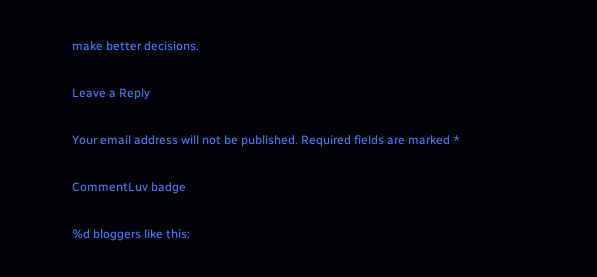make better decisions.

Leave a Reply

Your email address will not be published. Required fields are marked *

CommentLuv badge

%d bloggers like this: